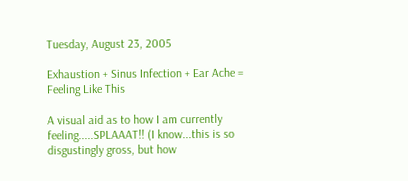Tuesday, August 23, 2005

Exhaustion + Sinus Infection + Ear Ache = Feeling Like This

A visual aid as to how I am currently feeling.....SPLAAAT!! (I know...this is so disgustingly gross, but how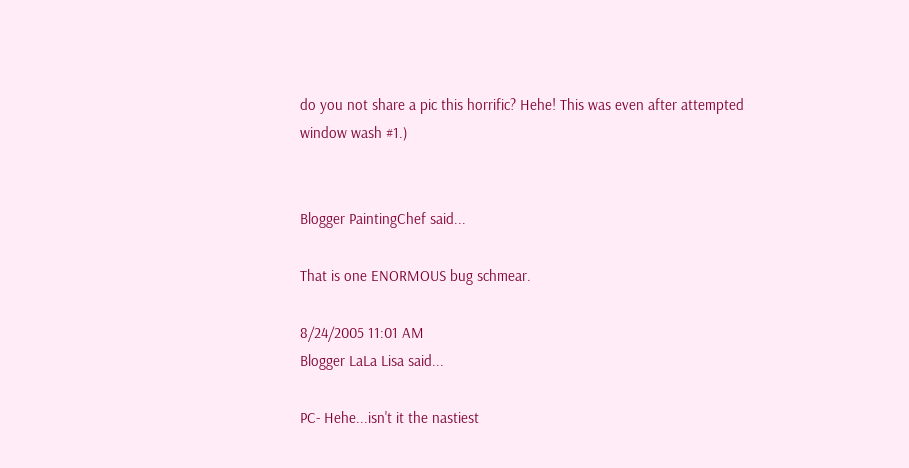do you not share a pic this horrific? Hehe! This was even after attempted window wash #1.)


Blogger PaintingChef said...

That is one ENORMOUS bug schmear.

8/24/2005 11:01 AM
Blogger LaLa Lisa said...

PC- Hehe...isn't it the nastiest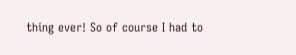thing ever! So of course I had to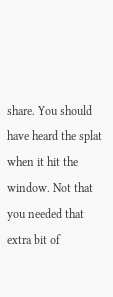share. You should have heard the splat when it hit the window. Not that you needed that extra bit of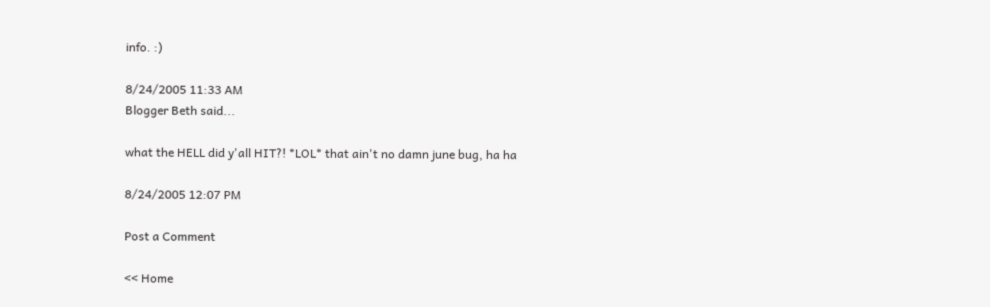info. :)

8/24/2005 11:33 AM
Blogger Beth said...

what the HELL did y'all HIT?! *LOL* that ain't no damn june bug, ha ha

8/24/2005 12:07 PM

Post a Comment

<< Home